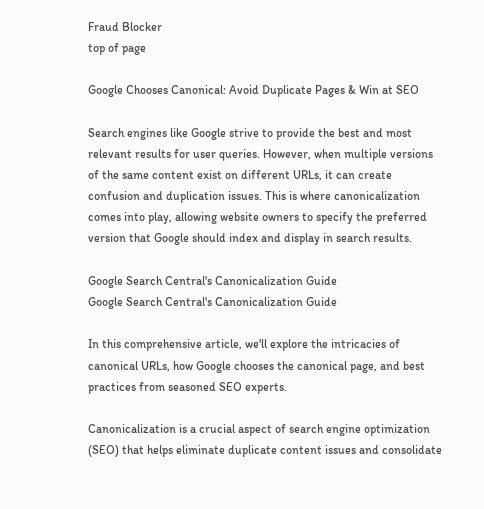Fraud Blocker
top of page

Google Chooses Canonical: Avoid Duplicate Pages & Win at SEO

Search engines like Google strive to provide the best and most relevant results for user queries. However, when multiple versions of the same content exist on different URLs, it can create confusion and duplication issues. This is where canonicalization comes into play, allowing website owners to specify the preferred version that Google should index and display in search results.

Google Search Central's Canonicalization Guide
Google Search Central's Canonicalization Guide

In this comprehensive article, we'll explore the intricacies of canonical URLs, how Google chooses the canonical page, and best practices from seasoned SEO experts.

Canonicalization is a crucial aspect of search engine optimization (SEO) that helps eliminate duplicate content issues and consolidate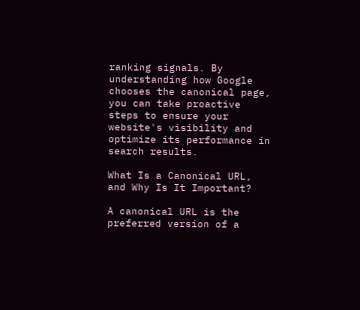ranking signals. By understanding how Google chooses the canonical page, you can take proactive steps to ensure your website's visibility and optimize its performance in search results.

What Is a Canonical URL, and Why Is It Important?

A canonical URL is the preferred version of a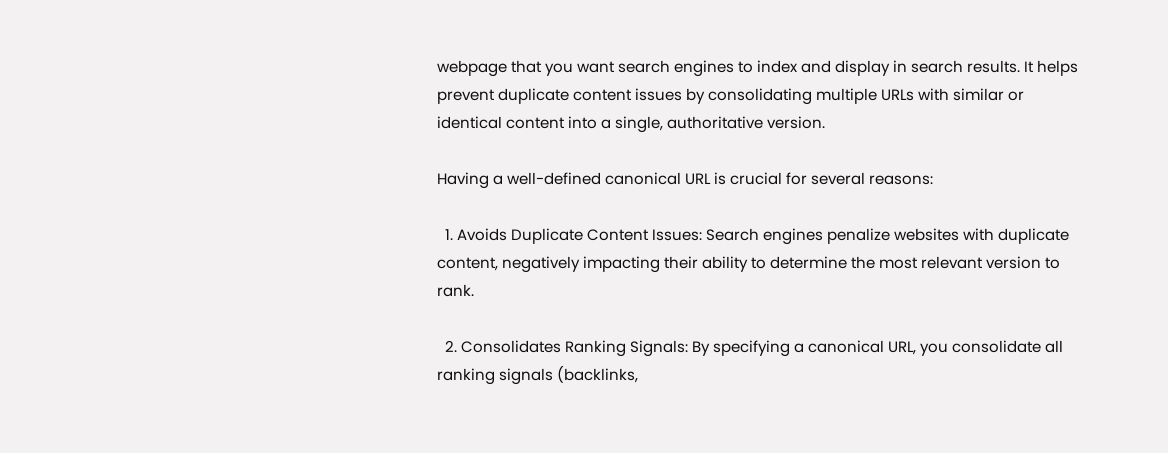webpage that you want search engines to index and display in search results. It helps prevent duplicate content issues by consolidating multiple URLs with similar or identical content into a single, authoritative version.

Having a well-defined canonical URL is crucial for several reasons:

  1. Avoids Duplicate Content Issues: Search engines penalize websites with duplicate content, negatively impacting their ability to determine the most relevant version to rank.

  2. Consolidates Ranking Signals: By specifying a canonical URL, you consolidate all ranking signals (backlinks,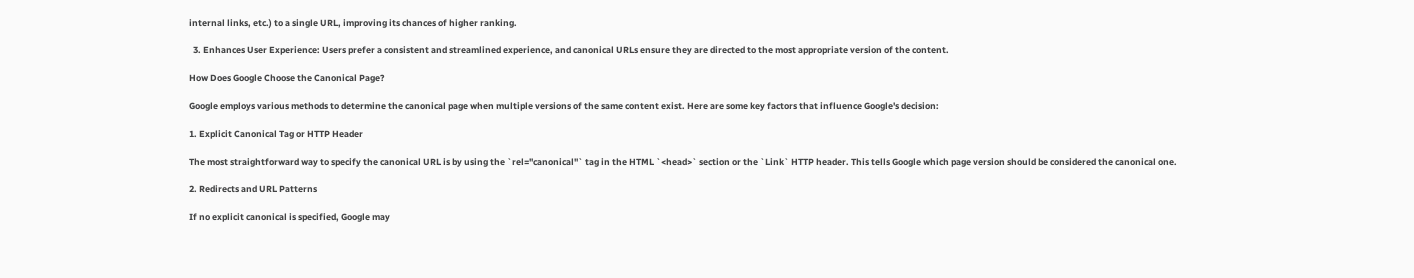internal links, etc.) to a single URL, improving its chances of higher ranking.

  3. Enhances User Experience: Users prefer a consistent and streamlined experience, and canonical URLs ensure they are directed to the most appropriate version of the content.

How Does Google Choose the Canonical Page?

Google employs various methods to determine the canonical page when multiple versions of the same content exist. Here are some key factors that influence Google's decision:

1. Explicit Canonical Tag or HTTP Header

The most straightforward way to specify the canonical URL is by using the `rel="canonical"` tag in the HTML `<head>` section or the `Link` HTTP header. This tells Google which page version should be considered the canonical one.

2. Redirects and URL Patterns

If no explicit canonical is specified, Google may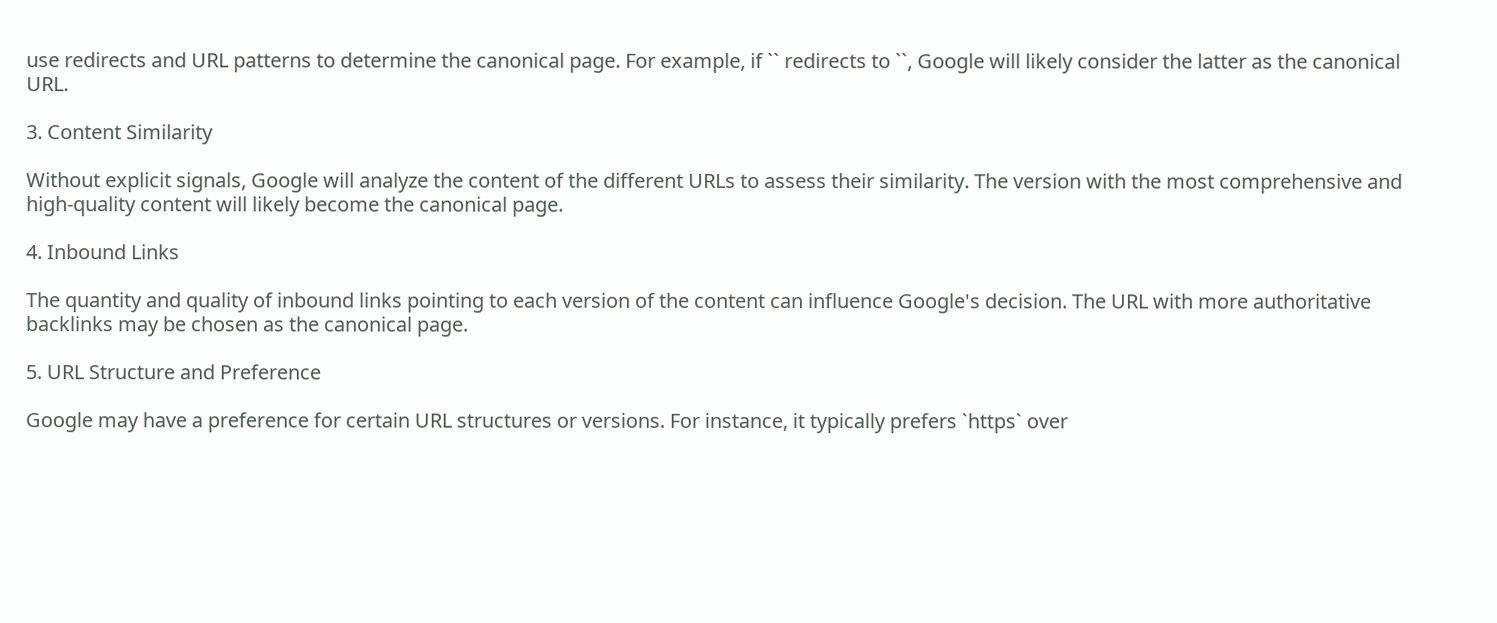use redirects and URL patterns to determine the canonical page. For example, if `` redirects to ``, Google will likely consider the latter as the canonical URL.

3. Content Similarity

Without explicit signals, Google will analyze the content of the different URLs to assess their similarity. The version with the most comprehensive and high-quality content will likely become the canonical page.

4. Inbound Links

The quantity and quality of inbound links pointing to each version of the content can influence Google's decision. The URL with more authoritative backlinks may be chosen as the canonical page.

5. URL Structure and Preference

Google may have a preference for certain URL structures or versions. For instance, it typically prefers `https` over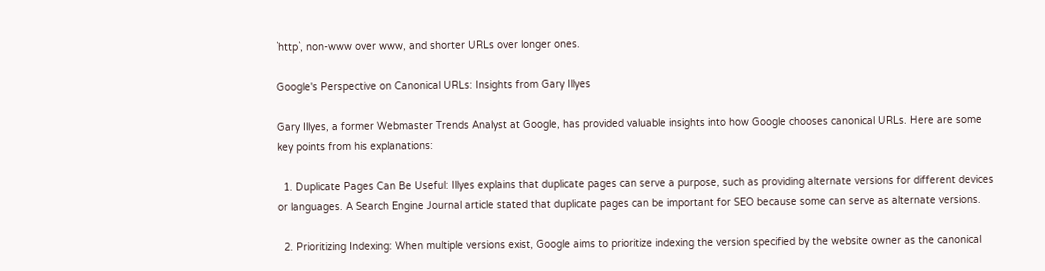`http`, non-www over www, and shorter URLs over longer ones.

Google's Perspective on Canonical URLs: Insights from Gary Illyes

Gary Illyes, a former Webmaster Trends Analyst at Google, has provided valuable insights into how Google chooses canonical URLs. Here are some key points from his explanations:

  1. Duplicate Pages Can Be Useful: Illyes explains that duplicate pages can serve a purpose, such as providing alternate versions for different devices or languages. A Search Engine Journal article stated that duplicate pages can be important for SEO because some can serve as alternate versions.

  2. Prioritizing Indexing: When multiple versions exist, Google aims to prioritize indexing the version specified by the website owner as the canonical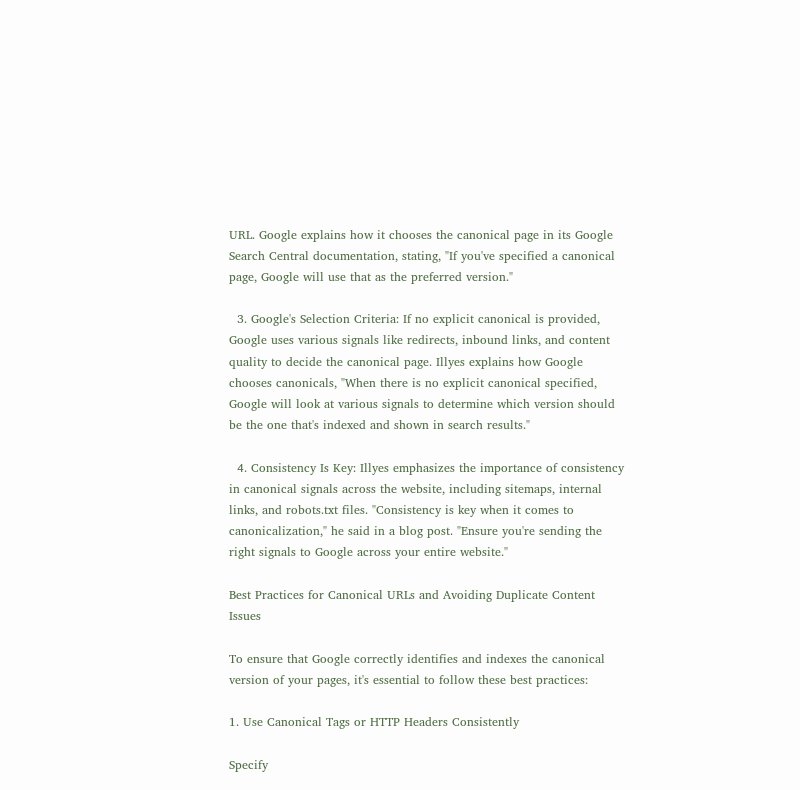URL. Google explains how it chooses the canonical page in its Google Search Central documentation, stating, "If you've specified a canonical page, Google will use that as the preferred version."

  3. Google's Selection Criteria: If no explicit canonical is provided, Google uses various signals like redirects, inbound links, and content quality to decide the canonical page. Illyes explains how Google chooses canonicals, "When there is no explicit canonical specified, Google will look at various signals to determine which version should be the one that's indexed and shown in search results."

  4. Consistency Is Key: Illyes emphasizes the importance of consistency in canonical signals across the website, including sitemaps, internal links, and robots.txt files. "Consistency is key when it comes to canonicalization," he said in a blog post. "Ensure you're sending the right signals to Google across your entire website."

Best Practices for Canonical URLs and Avoiding Duplicate Content Issues

To ensure that Google correctly identifies and indexes the canonical version of your pages, it's essential to follow these best practices:

1. Use Canonical Tags or HTTP Headers Consistently

Specify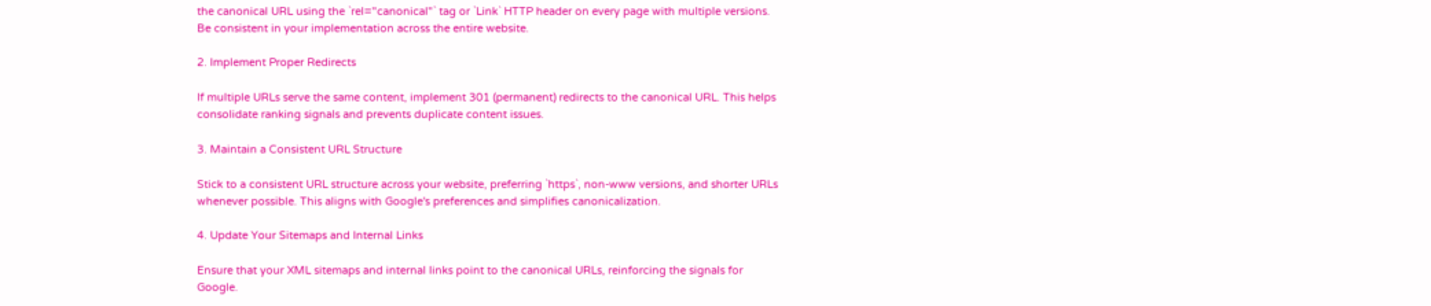the canonical URL using the `rel="canonical"` tag or `Link` HTTP header on every page with multiple versions. Be consistent in your implementation across the entire website.

2. Implement Proper Redirects

If multiple URLs serve the same content, implement 301 (permanent) redirects to the canonical URL. This helps consolidate ranking signals and prevents duplicate content issues.

3. Maintain a Consistent URL Structure

Stick to a consistent URL structure across your website, preferring `https`, non-www versions, and shorter URLs whenever possible. This aligns with Google's preferences and simplifies canonicalization.

4. Update Your Sitemaps and Internal Links

Ensure that your XML sitemaps and internal links point to the canonical URLs, reinforcing the signals for Google.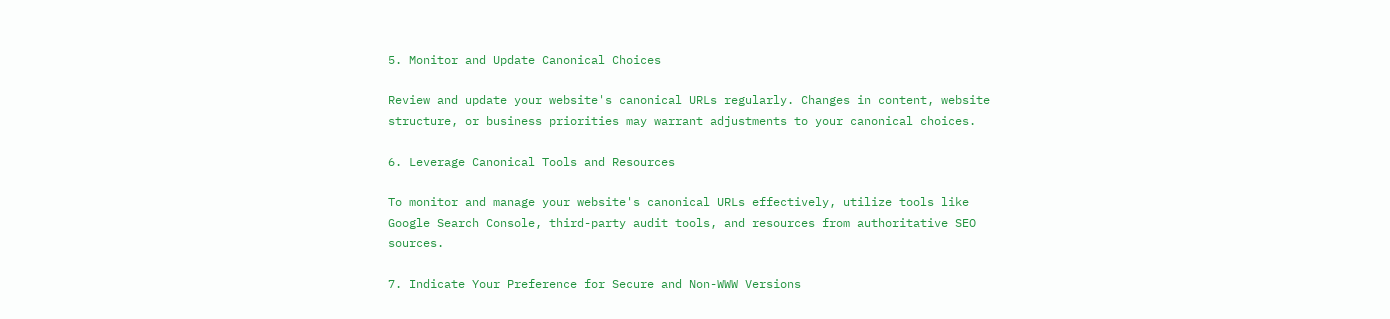5. Monitor and Update Canonical Choices

Review and update your website's canonical URLs regularly. Changes in content, website structure, or business priorities may warrant adjustments to your canonical choices.

6. Leverage Canonical Tools and Resources

To monitor and manage your website's canonical URLs effectively, utilize tools like Google Search Console, third-party audit tools, and resources from authoritative SEO sources.

7. Indicate Your Preference for Secure and Non-WWW Versions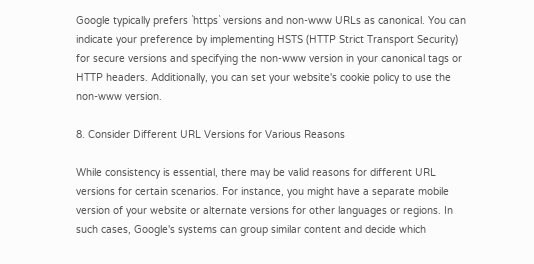Google typically prefers `https` versions and non-www URLs as canonical. You can indicate your preference by implementing HSTS (HTTP Strict Transport Security) for secure versions and specifying the non-www version in your canonical tags or HTTP headers. Additionally, you can set your website's cookie policy to use the non-www version.

8. Consider Different URL Versions for Various Reasons

While consistency is essential, there may be valid reasons for different URL versions for certain scenarios. For instance, you might have a separate mobile version of your website or alternate versions for other languages or regions. In such cases, Google's systems can group similar content and decide which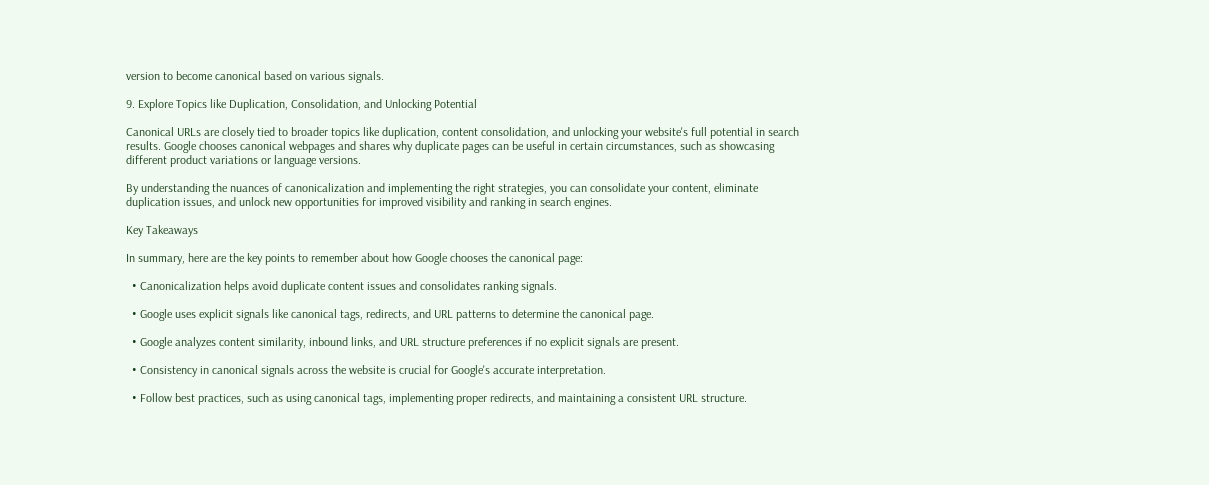version to become canonical based on various signals.

9. Explore Topics like Duplication, Consolidation, and Unlocking Potential

Canonical URLs are closely tied to broader topics like duplication, content consolidation, and unlocking your website's full potential in search results. Google chooses canonical webpages and shares why duplicate pages can be useful in certain circumstances, such as showcasing different product variations or language versions.

By understanding the nuances of canonicalization and implementing the right strategies, you can consolidate your content, eliminate duplication issues, and unlock new opportunities for improved visibility and ranking in search engines.

Key Takeaways

In summary, here are the key points to remember about how Google chooses the canonical page:

  • Canonicalization helps avoid duplicate content issues and consolidates ranking signals.

  • Google uses explicit signals like canonical tags, redirects, and URL patterns to determine the canonical page.

  • Google analyzes content similarity, inbound links, and URL structure preferences if no explicit signals are present.

  • Consistency in canonical signals across the website is crucial for Google's accurate interpretation.

  • Follow best practices, such as using canonical tags, implementing proper redirects, and maintaining a consistent URL structure.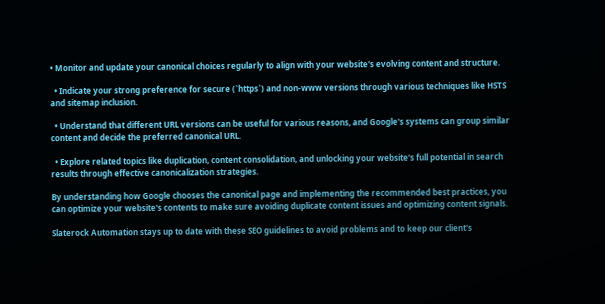• Monitor and update your canonical choices regularly to align with your website's evolving content and structure.

  • Indicate your strong preference for secure (`https`) and non-www versions through various techniques like HSTS and sitemap inclusion.

  • Understand that different URL versions can be useful for various reasons, and Google's systems can group similar content and decide the preferred canonical URL.

  • Explore related topics like duplication, content consolidation, and unlocking your website's full potential in search results through effective canonicalization strategies.

By understanding how Google chooses the canonical page and implementing the recommended best practices, you can optimize your website's contents to make sure avoiding duplicate content issues and optimizing content signals.

Slaterock Automation stays up to date with these SEO guidelines to avoid problems and to keep our client's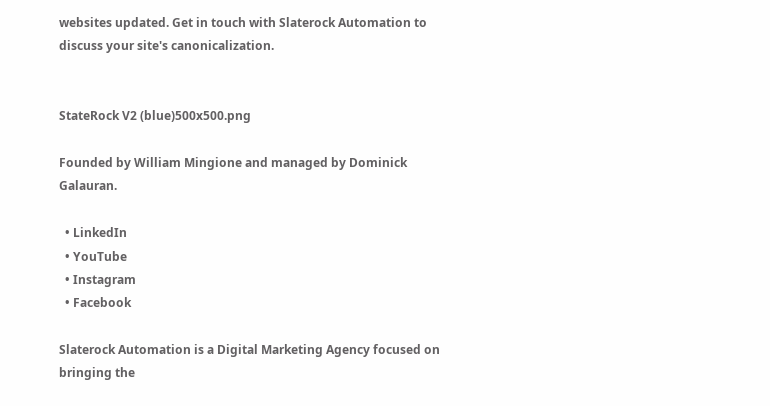websites updated. Get in touch with Slaterock Automation to discuss your site's canonicalization.


StateRock V2 (blue)500x500.png

Founded by William Mingione and managed by Dominick Galauran.

  • LinkedIn
  • YouTube
  • Instagram
  • Facebook

Slaterock Automation is a Digital Marketing Agency focused on bringing the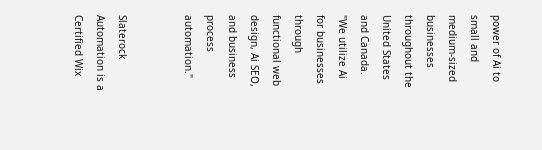power of Ai to small and medium-sized businesses throughout the United States and Canada. "We utilize Ai for businesses through functional web design, Ai SEO, and business process automation."


Slaterock Automation is a Certified Wix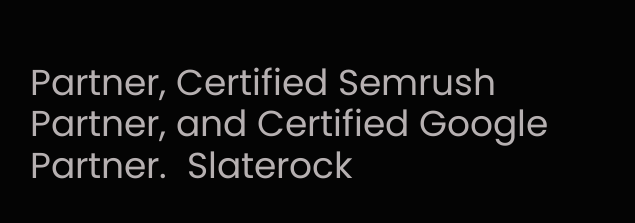Partner, Certified Semrush Partner, and Certified Google Partner.  Slaterock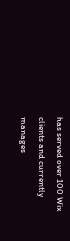has served over 100 Wix clients and currently manages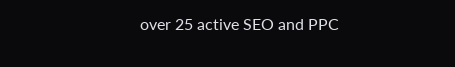over 25 active SEO and PPC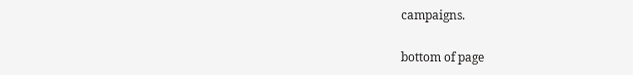campaigns.

bottom of page